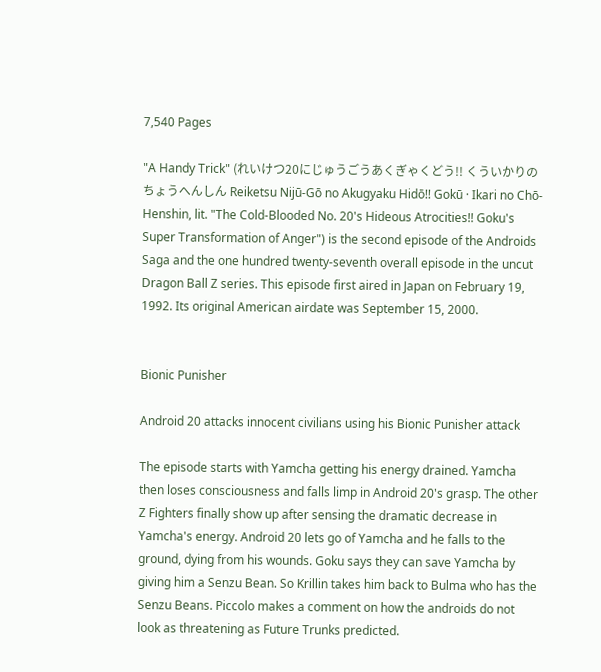7,540 Pages

"A Handy Trick" (れいけつ20にじゅうごうあくぎゃくどう!! くういかりのちょうへんしん Reiketsu Nijū-Gō no Akugyaku Hidō!! Gokū · Ikari no Chō-Henshin, lit. "The Cold-Blooded No. 20's Hideous Atrocities!! Goku's Super Transformation of Anger") is the second episode of the Androids Saga and the one hundred twenty-seventh overall episode in the uncut Dragon Ball Z series. This episode first aired in Japan on February 19, 1992. Its original American airdate was September 15, 2000.


Bionic Punisher

Android 20 attacks innocent civilians using his Bionic Punisher attack

The episode starts with Yamcha getting his energy drained. Yamcha then loses consciousness and falls limp in Android 20's grasp. The other Z Fighters finally show up after sensing the dramatic decrease in Yamcha's energy. Android 20 lets go of Yamcha and he falls to the ground, dying from his wounds. Goku says they can save Yamcha by giving him a Senzu Bean. So Krillin takes him back to Bulma who has the Senzu Beans. Piccolo makes a comment on how the androids do not look as threatening as Future Trunks predicted.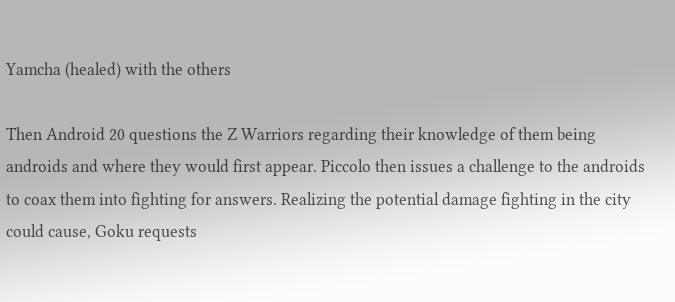Yamcha (healed) with the others

Then Android 20 questions the Z Warriors regarding their knowledge of them being androids and where they would first appear. Piccolo then issues a challenge to the androids to coax them into fighting for answers. Realizing the potential damage fighting in the city could cause, Goku requests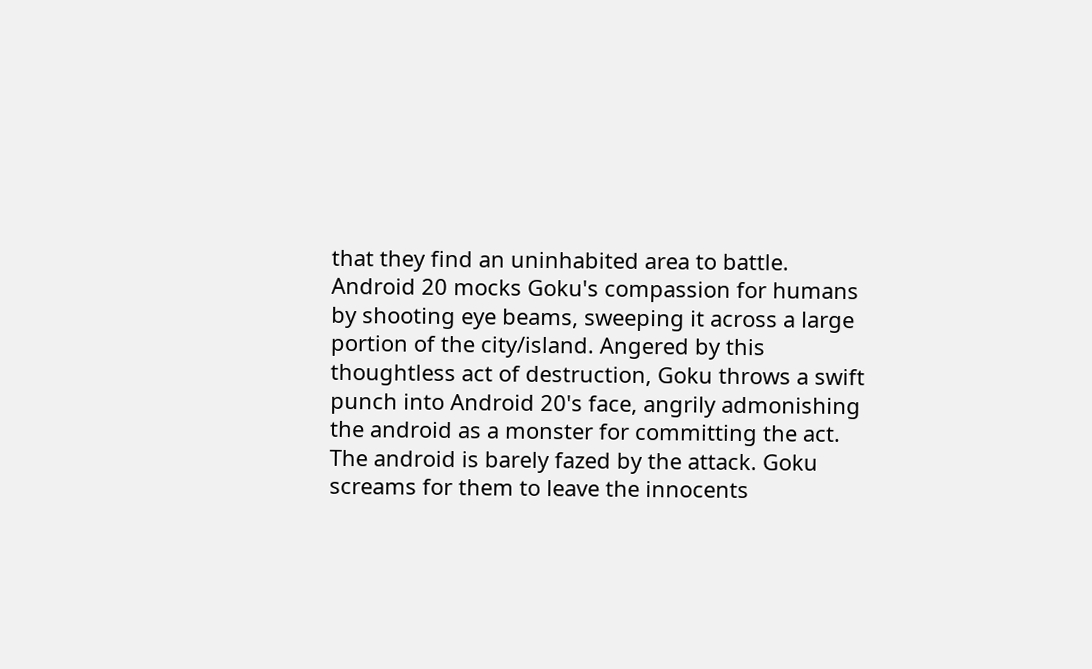that they find an uninhabited area to battle. Android 20 mocks Goku's compassion for humans by shooting eye beams, sweeping it across a large portion of the city/island. Angered by this thoughtless act of destruction, Goku throws a swift punch into Android 20's face, angrily admonishing the android as a monster for committing the act. The android is barely fazed by the attack. Goku screams for them to leave the innocents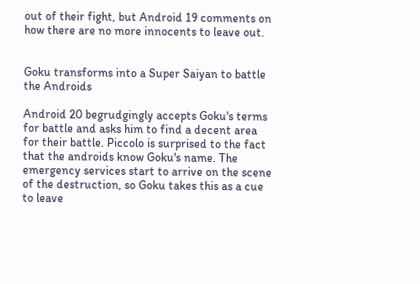out of their fight, but Android 19 comments on how there are no more innocents to leave out.


Goku transforms into a Super Saiyan to battle the Androids

Android 20 begrudgingly accepts Goku's terms for battle and asks him to find a decent area for their battle. Piccolo is surprised to the fact that the androids know Goku's name. The emergency services start to arrive on the scene of the destruction, so Goku takes this as a cue to leave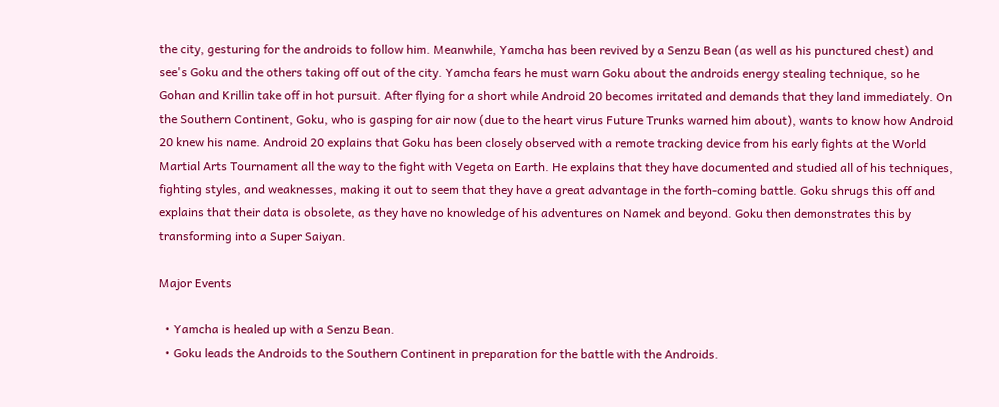the city, gesturing for the androids to follow him. Meanwhile, Yamcha has been revived by a Senzu Bean (as well as his punctured chest) and see's Goku and the others taking off out of the city. Yamcha fears he must warn Goku about the androids energy stealing technique, so he Gohan and Krillin take off in hot pursuit. After flying for a short while Android 20 becomes irritated and demands that they land immediately. On the Southern Continent, Goku, who is gasping for air now (due to the heart virus Future Trunks warned him about), wants to know how Android 20 knew his name. Android 20 explains that Goku has been closely observed with a remote tracking device from his early fights at the World Martial Arts Tournament all the way to the fight with Vegeta on Earth. He explains that they have documented and studied all of his techniques, fighting styles, and weaknesses, making it out to seem that they have a great advantage in the forth-coming battle. Goku shrugs this off and explains that their data is obsolete, as they have no knowledge of his adventures on Namek and beyond. Goku then demonstrates this by transforming into a Super Saiyan.

Major Events

  • Yamcha is healed up with a Senzu Bean.
  • Goku leads the Androids to the Southern Continent in preparation for the battle with the Androids.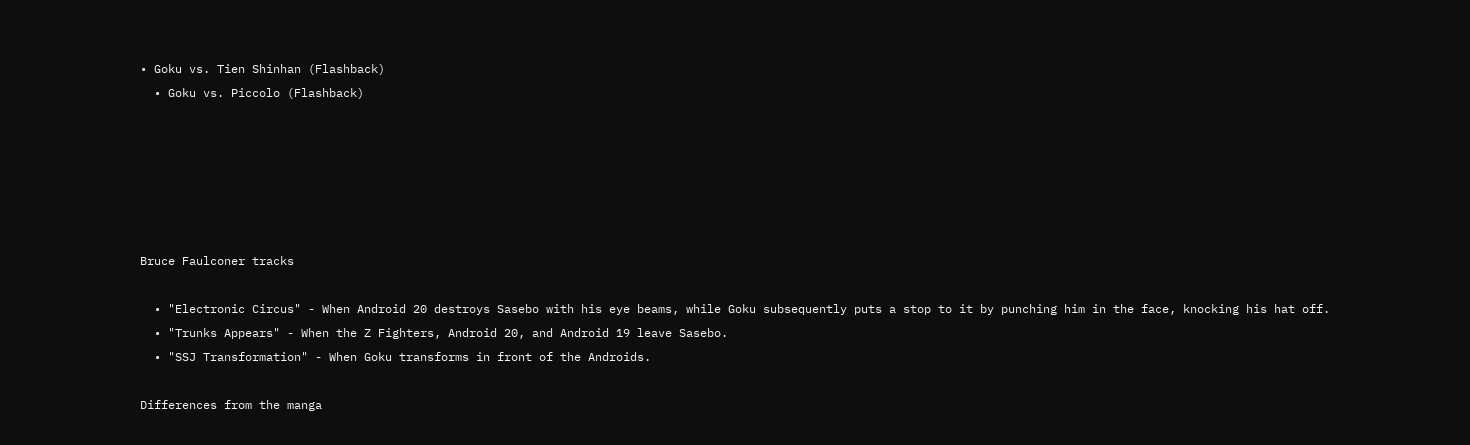• Goku vs. Tien Shinhan (Flashback)
  • Goku vs. Piccolo (Flashback)






Bruce Faulconer tracks

  • "Electronic Circus" - When Android 20 destroys Sasebo with his eye beams, while Goku subsequently puts a stop to it by punching him in the face, knocking his hat off.
  • "Trunks Appears" - When the Z Fighters, Android 20, and Android 19 leave Sasebo.
  • "SSJ Transformation" - When Goku transforms in front of the Androids.

Differences from the manga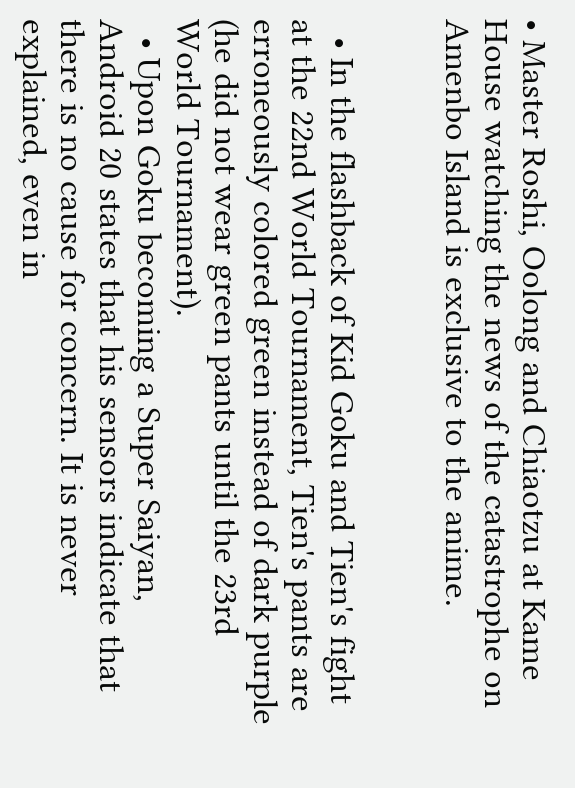• Master Roshi, Oolong and Chiaotzu at Kame House watching the news of the catastrophe on Amenbo Island is exclusive to the anime.


  • In the flashback of Kid Goku and Tien's fight at the 22nd World Tournament, Tien's pants are erroneously colored green instead of dark purple (he did not wear green pants until the 23rd World Tournament).
  • Upon Goku becoming a Super Saiyan, Android 20 states that his sensors indicate that there is no cause for concern. It is never explained, even in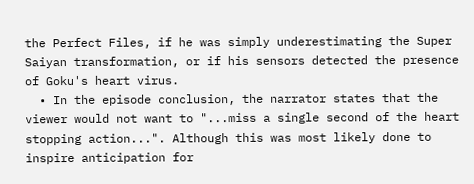the Perfect Files, if he was simply underestimating the Super Saiyan transformation, or if his sensors detected the presence of Goku's heart virus.
  • In the episode conclusion, the narrator states that the viewer would not want to "...miss a single second of the heart stopping action...". Although this was most likely done to inspire anticipation for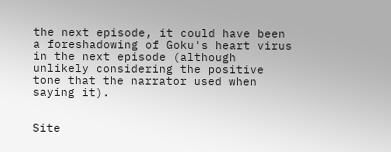the next episode, it could have been a foreshadowing of Goku's heart virus in the next episode (although unlikely considering the positive tone that the narrator used when saying it).


Site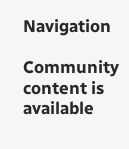Navigation

Community content is available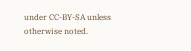under CC-BY-SA unless otherwise noted.